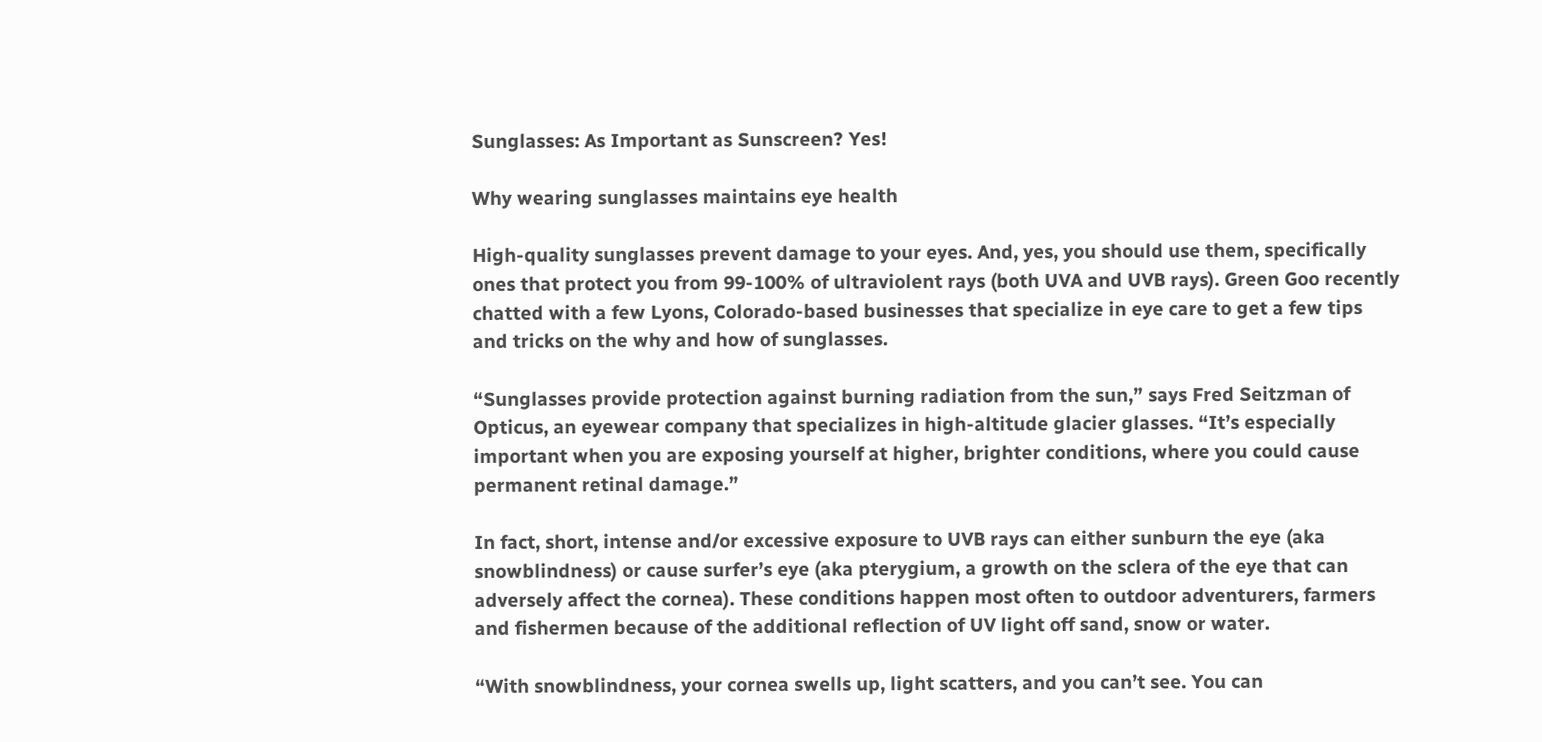Sunglasses: As Important as Sunscreen? Yes!

Why wearing sunglasses maintains eye health

High-quality sunglasses prevent damage to your eyes. And, yes, you should use them, specifically ones that protect you from 99-100% of ultraviolent rays (both UVA and UVB rays). Green Goo recently chatted with a few Lyons, Colorado-based businesses that specialize in eye care to get a few tips and tricks on the why and how of sunglasses.

“Sunglasses provide protection against burning radiation from the sun,” says Fred Seitzman of Opticus, an eyewear company that specializes in high-altitude glacier glasses. “It’s especially important when you are exposing yourself at higher, brighter conditions, where you could cause permanent retinal damage.”

In fact, short, intense and/or excessive exposure to UVB rays can either sunburn the eye (aka snowblindness) or cause surfer’s eye (aka pterygium, a growth on the sclera of the eye that can adversely affect the cornea). These conditions happen most often to outdoor adventurers, farmers and fishermen because of the additional reflection of UV light off sand, snow or water.

“With snowblindness, your cornea swells up, light scatters, and you can’t see. You can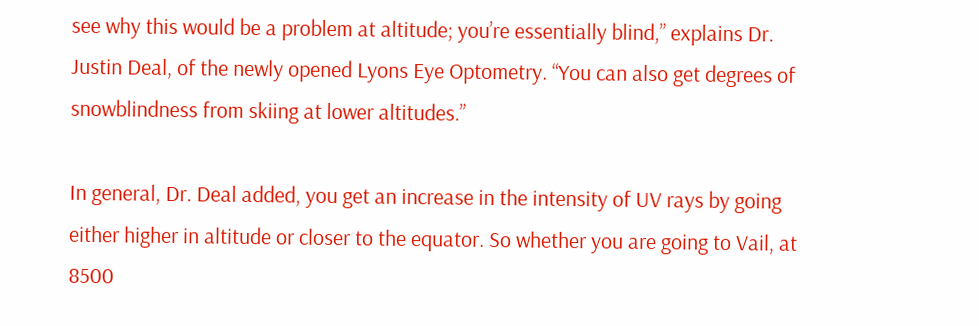see why this would be a problem at altitude; you’re essentially blind,” explains Dr. Justin Deal, of the newly opened Lyons Eye Optometry. “You can also get degrees of snowblindness from skiing at lower altitudes.”

In general, Dr. Deal added, you get an increase in the intensity of UV rays by going either higher in altitude or closer to the equator. So whether you are going to Vail, at 8500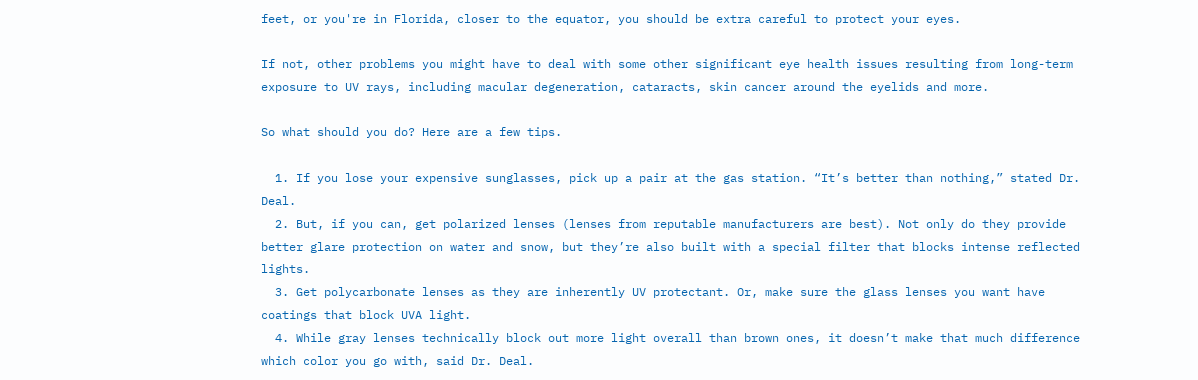feet, or you're in Florida, closer to the equator, you should be extra careful to protect your eyes.

If not, other problems you might have to deal with some other significant eye health issues resulting from long-term exposure to UV rays, including macular degeneration, cataracts, skin cancer around the eyelids and more.

So what should you do? Here are a few tips.

  1. If you lose your expensive sunglasses, pick up a pair at the gas station. “It’s better than nothing,” stated Dr. Deal.
  2. But, if you can, get polarized lenses (lenses from reputable manufacturers are best). Not only do they provide better glare protection on water and snow, but they’re also built with a special filter that blocks intense reflected lights.
  3. Get polycarbonate lenses as they are inherently UV protectant. Or, make sure the glass lenses you want have coatings that block UVA light.
  4. While gray lenses technically block out more light overall than brown ones, it doesn’t make that much difference which color you go with, said Dr. Deal.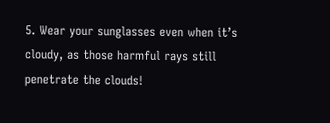5. Wear your sunglasses even when it’s cloudy, as those harmful rays still penetrate the clouds!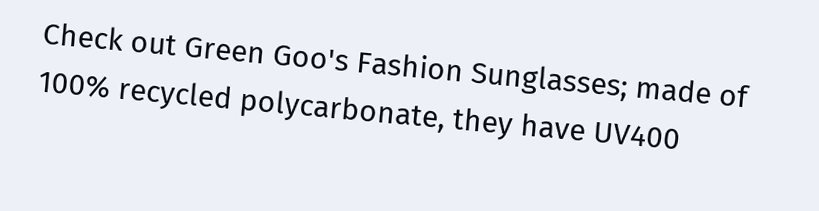Check out Green Goo's Fashion Sunglasses; made of 100% recycled polycarbonate, they have UV400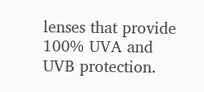lenses that provide 100% UVA and UVB protection.